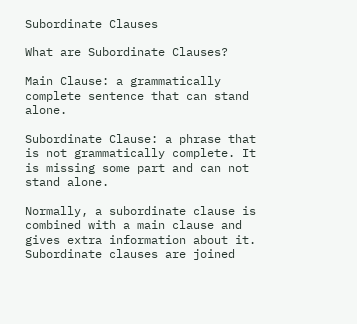Subordinate Clauses

What are Subordinate Clauses?

Main Clause: a grammatically complete sentence that can stand alone.

Subordinate Clause: a phrase that is not grammatically complete. It is missing some part and can not stand alone.

Normally, a subordinate clause is combined with a main clause and gives extra information about it. Subordinate clauses are joined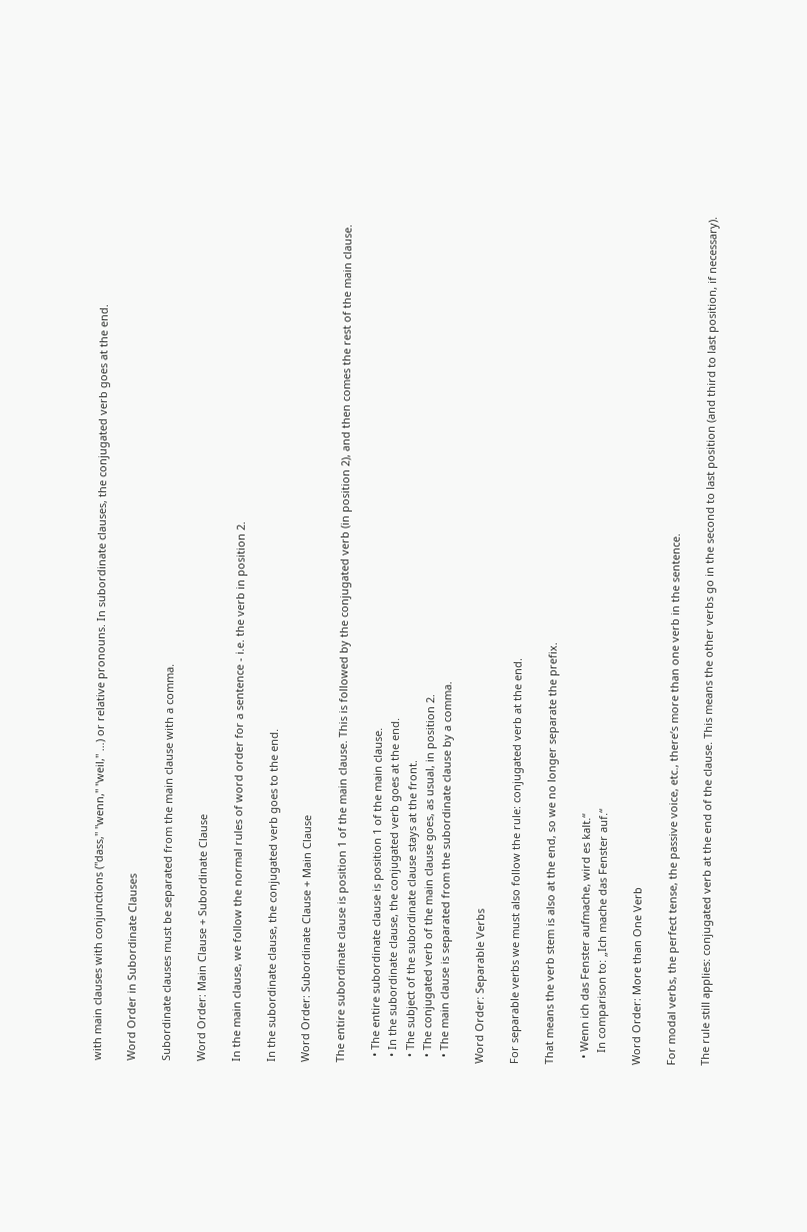with main clauses with conjunctions ("dass," "wenn," "weil," …) or relative pronouns. In subordinate clauses, the conjugated verb goes at the end.

Word Order in Subordinate Clauses

Subordinate clauses must be separated from the main clause with a comma.

Word Order: Main Clause + Subordinate Clause

In the main clause, we follow the normal rules of word order for a sentence - i.e. the verb in position 2.

In the subordinate clause, the conjugated verb goes to the end.

Word Order: Subordinate Clause + Main Clause

The entire subordinate clause is position 1 of the main clause. This is followed by the conjugated verb (in position 2), and then comes the rest of the main clause.

  • The entire subordinate clause is position 1 of the main clause.
  • In the subordinate clause, the conjugated verb goes at the end.
  • The subject of the subordinate clause stays at the front.
  • The conjugated verb of the main clause goes, as usual, in position 2.
  • The main clause is separated from the subordinate clause by a comma.

Word Order: Separable Verbs

For separable verbs we must also follow the rule: conjugated verb at the end.

That means the verb stem is also at the end, so we no longer separate the prefix.

  • Wenn ich das Fenster aufmache, wird es kalt.“
    In comparison to: „Ich mache das Fenster auf.“

Word Order: More than One Verb

For modal verbs, the perfect tense, the passive voice, etc., there‘s more than one verb in the sentence.

The rule still applies: conjugated verb at the end of the clause. This means the other verbs go in the second to last position (and third to last position, if necessary).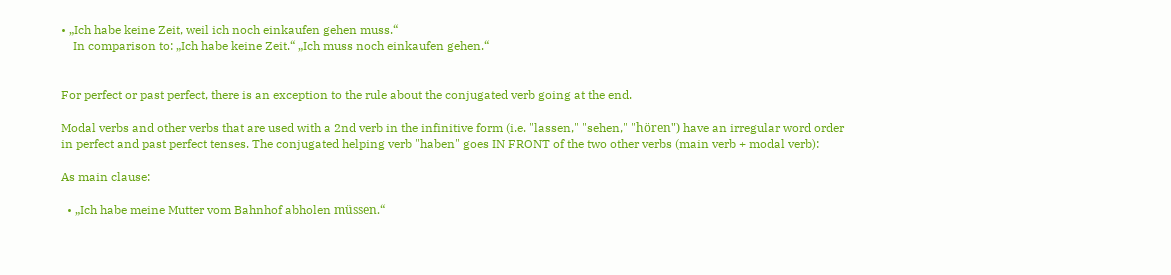• „Ich habe keine Zeit, weil ich noch einkaufen gehen muss.“
    In comparison to: „Ich habe keine Zeit.“ „Ich muss noch einkaufen gehen.“


For perfect or past perfect, there is an exception to the rule about the conjugated verb going at the end.

Modal verbs and other verbs that are used with a 2nd verb in the infinitive form (i.e. "lassen," "sehen," "hören") have an irregular word order in perfect and past perfect tenses. The conjugated helping verb "haben" goes IN FRONT of the two other verbs (main verb + modal verb):

As main clause:

  • „Ich habe meine Mutter vom Bahnhof abholen müssen.“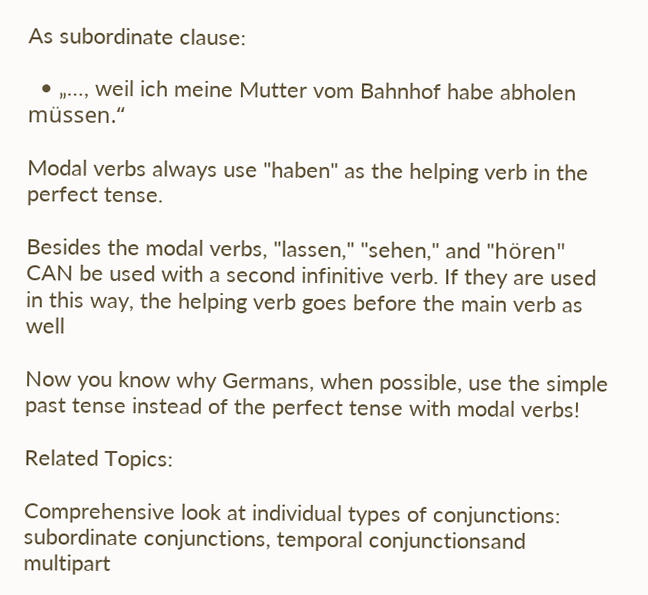As subordinate clause:

  • „…, weil ich meine Mutter vom Bahnhof habe abholen müssen.“

Modal verbs always use "haben" as the helping verb in the perfect tense.

Besides the modal verbs, "lassen," "sehen," and "hören" CAN be used with a second infinitive verb. If they are used in this way, the helping verb goes before the main verb as well

Now you know why Germans, when possible, use the simple past tense instead of the perfect tense with modal verbs!

Related Topics:

Comprehensive look at individual types of conjunctions: subordinate conjunctions, temporal conjunctionsand multipart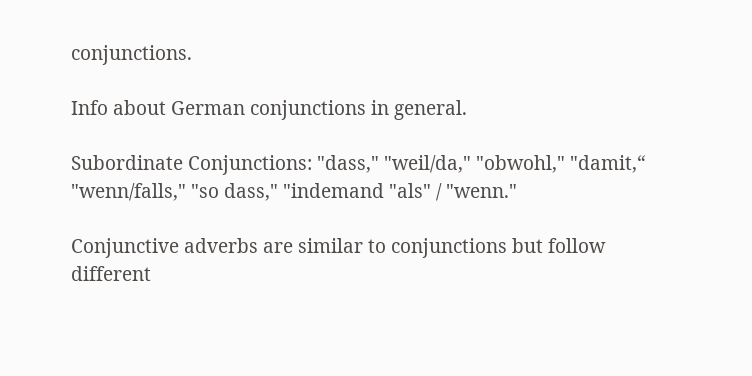conjunctions.

Info about German conjunctions in general.

Subordinate Conjunctions: "dass," "weil/da," "obwohl," "damit,“ "wenn/falls," "so dass," "indemand "als" / "wenn."

Conjunctive adverbs are similar to conjunctions but follow different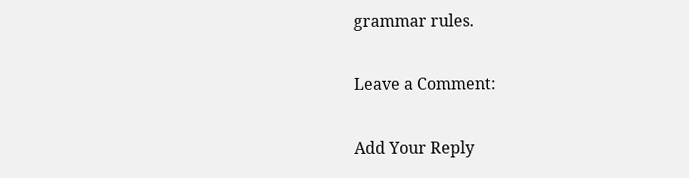grammar rules.

Leave a Comment:

Add Your Reply